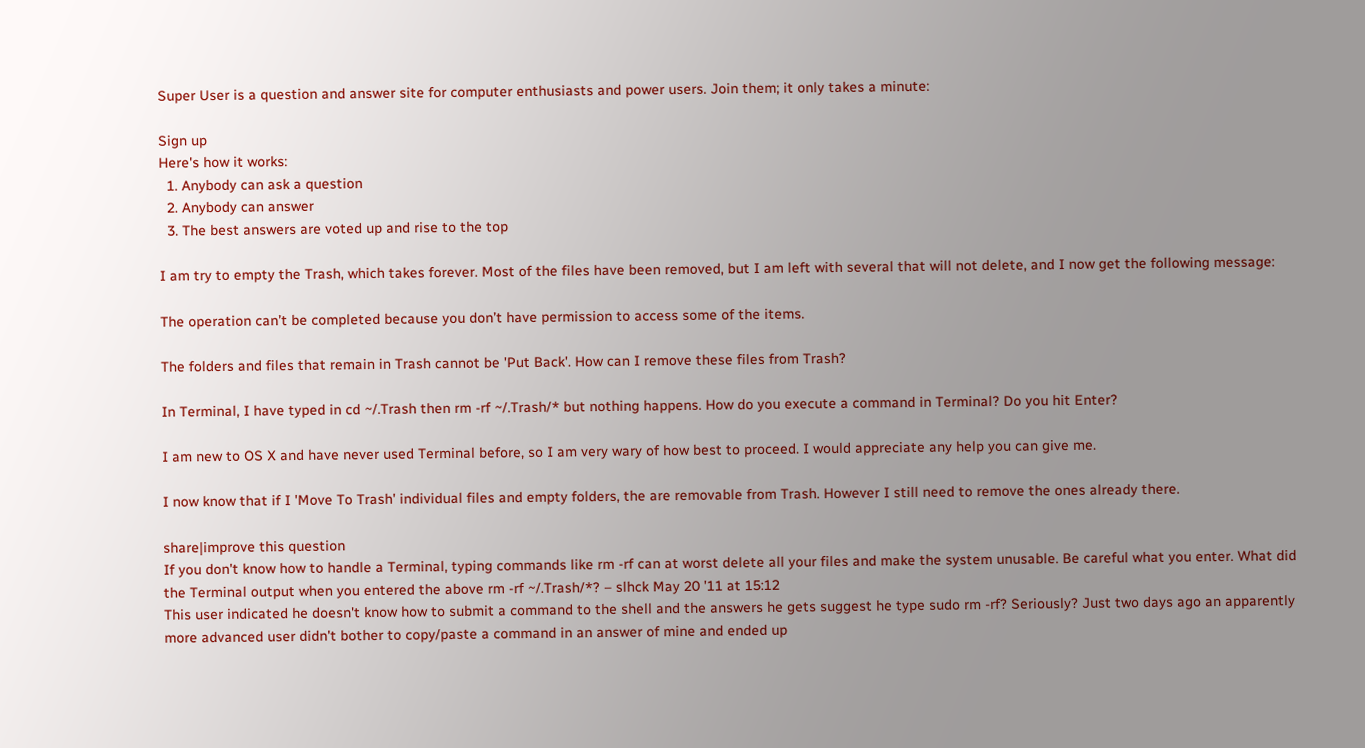Super User is a question and answer site for computer enthusiasts and power users. Join them; it only takes a minute:

Sign up
Here's how it works:
  1. Anybody can ask a question
  2. Anybody can answer
  3. The best answers are voted up and rise to the top

I am try to empty the Trash, which takes forever. Most of the files have been removed, but I am left with several that will not delete, and I now get the following message:

The operation can’t be completed because you don’t have permission to access some of the items.

The folders and files that remain in Trash cannot be 'Put Back'. How can I remove these files from Trash?

In Terminal, I have typed in cd ~/.Trash then rm -rf ~/.Trash/* but nothing happens. How do you execute a command in Terminal? Do you hit Enter?

I am new to OS X and have never used Terminal before, so I am very wary of how best to proceed. I would appreciate any help you can give me.

I now know that if I 'Move To Trash' individual files and empty folders, the are removable from Trash. However I still need to remove the ones already there.

share|improve this question
If you don't know how to handle a Terminal, typing commands like rm -rf can at worst delete all your files and make the system unusable. Be careful what you enter. What did the Terminal output when you entered the above rm -rf ~/.Trash/*? – slhck May 20 '11 at 15:12
This user indicated he doesn't know how to submit a command to the shell and the answers he gets suggest he type sudo rm -rf? Seriously? Just two days ago an apparently more advanced user didn't bother to copy/paste a command in an answer of mine and ended up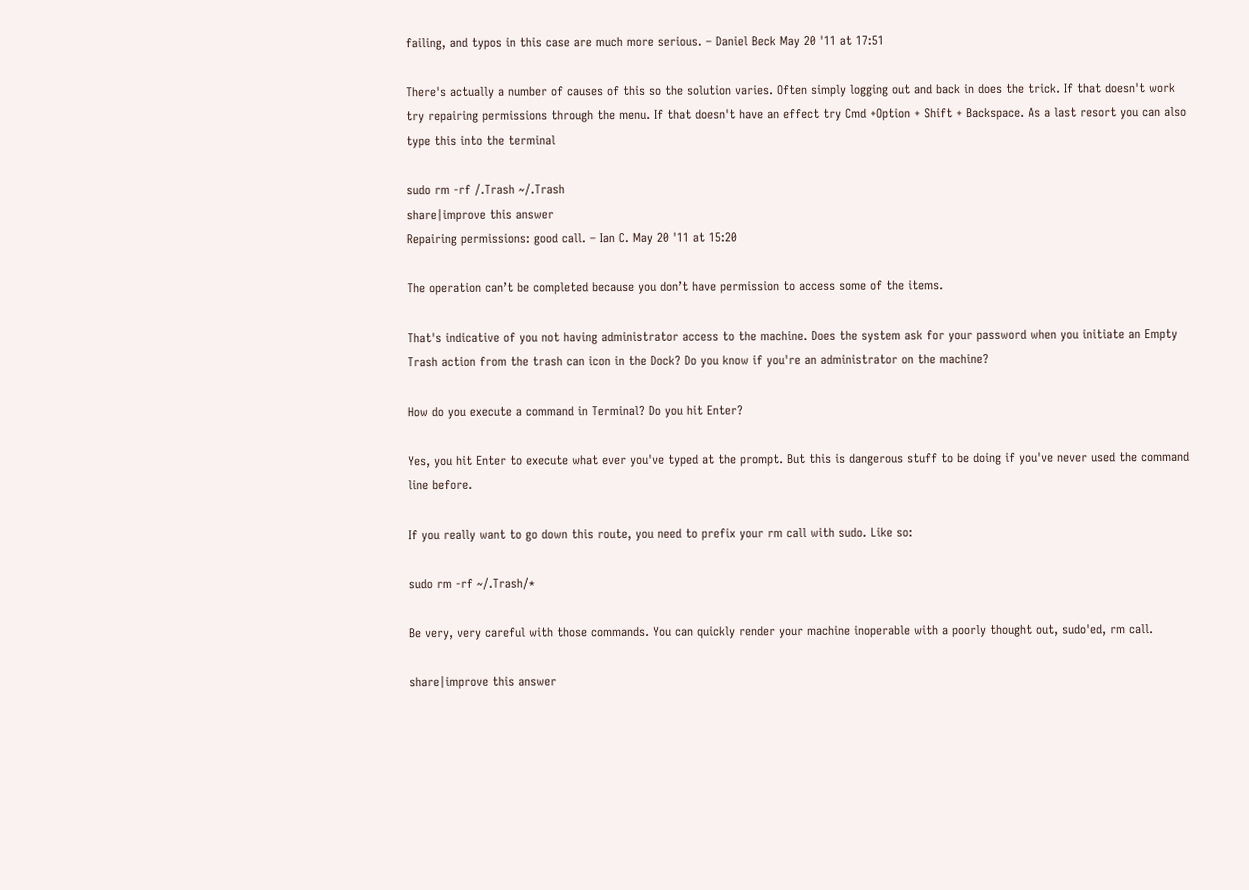failing, and typos in this case are much more serious. – Daniel Beck May 20 '11 at 17:51

There's actually a number of causes of this so the solution varies. Often simply logging out and back in does the trick. If that doesn't work try repairing permissions through the menu. If that doesn't have an effect try Cmd +Option + Shift + Backspace. As a last resort you can also type this into the terminal

sudo rm -rf /.Trash ~/.Trash
share|improve this answer
Repairing permissions: good call. – Ian C. May 20 '11 at 15:20

The operation can’t be completed because you don’t have permission to access some of the items.

That's indicative of you not having administrator access to the machine. Does the system ask for your password when you initiate an Empty Trash action from the trash can icon in the Dock? Do you know if you're an administrator on the machine?

How do you execute a command in Terminal? Do you hit Enter?

Yes, you hit Enter to execute what ever you've typed at the prompt. But this is dangerous stuff to be doing if you've never used the command line before.

If you really want to go down this route, you need to prefix your rm call with sudo. Like so:

sudo rm -rf ~/.Trash/*

Be very, very careful with those commands. You can quickly render your machine inoperable with a poorly thought out, sudo'ed, rm call.

share|improve this answer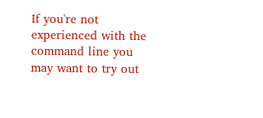If you're not experienced with the command line you may want to try out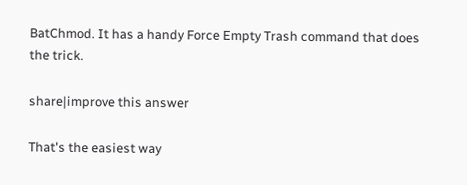BatChmod. It has a handy Force Empty Trash command that does the trick.

share|improve this answer

That's the easiest way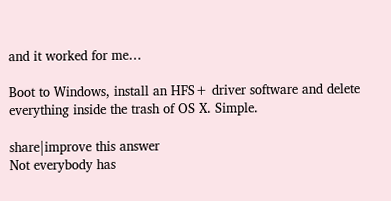and it worked for me…

Boot to Windows, install an HFS+ driver software and delete everything inside the trash of OS X. Simple.

share|improve this answer
Not everybody has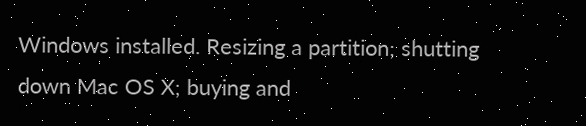Windows installed. Resizing a partition; shutting down Mac OS X; buying and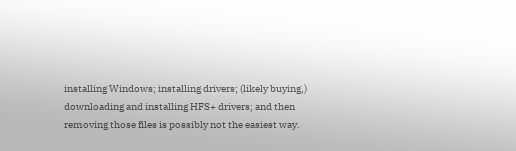installing Windows; installing drivers; (likely buying,) downloading and installing HFS+ drivers; and then removing those files is possibly not the easiest way.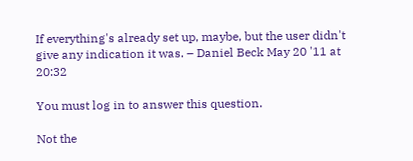If everything's already set up, maybe, but the user didn't give any indication it was. – Daniel Beck May 20 '11 at 20:32

You must log in to answer this question.

Not the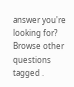answer you're looking for? Browse other questions tagged .